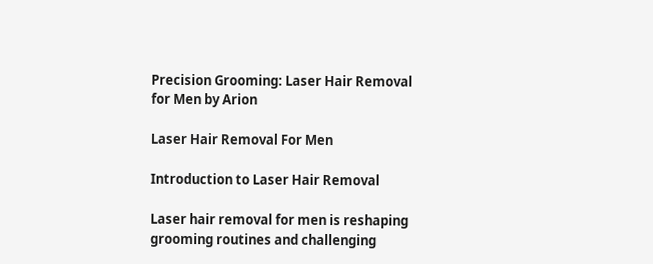Precision Grooming: Laser Hair Removal for Men by Arion

Laser Hair Removal For Men

Introduction to Laser Hair Removal

Laser hair removal for men is reshaping grooming routines and challenging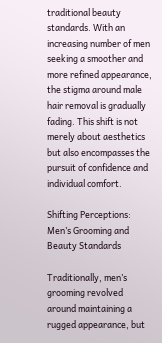traditional beauty standards. With an increasing number of men seeking a smoother and more refined appearance, the stigma around male hair removal is gradually fading. This shift is not merely about aesthetics but also encompasses the pursuit of confidence and individual comfort.

Shifting Perceptions: Men’s Grooming and Beauty Standards

Traditionally, men’s grooming revolved around maintaining a rugged appearance, but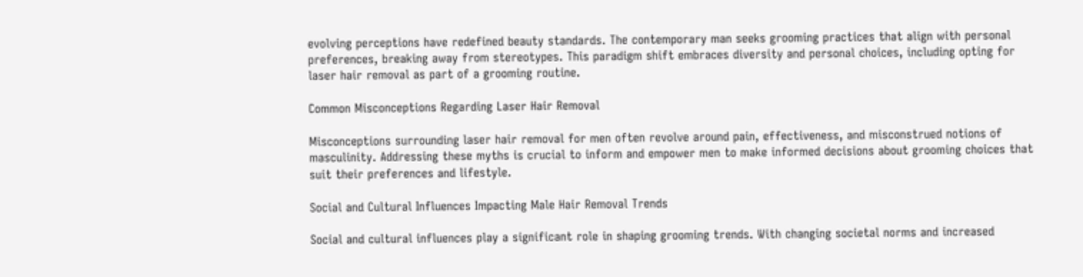evolving perceptions have redefined beauty standards. The contemporary man seeks grooming practices that align with personal preferences, breaking away from stereotypes. This paradigm shift embraces diversity and personal choices, including opting for laser hair removal as part of a grooming routine.

Common Misconceptions Regarding Laser Hair Removal

Misconceptions surrounding laser hair removal for men often revolve around pain, effectiveness, and misconstrued notions of masculinity. Addressing these myths is crucial to inform and empower men to make informed decisions about grooming choices that suit their preferences and lifestyle.

Social and Cultural Influences Impacting Male Hair Removal Trends

Social and cultural influences play a significant role in shaping grooming trends. With changing societal norms and increased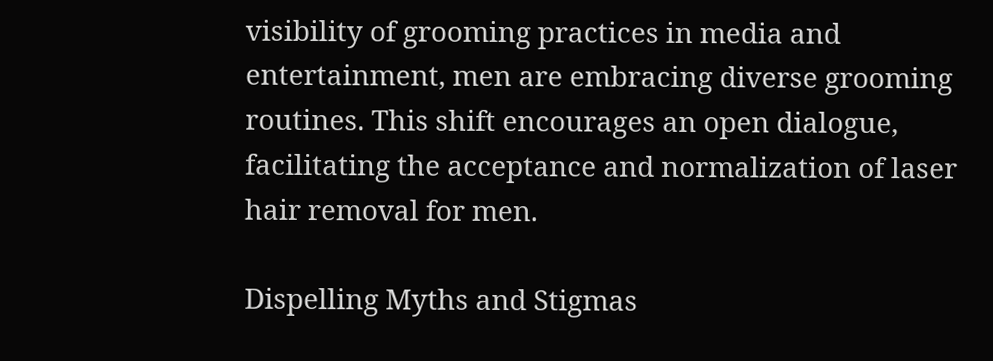visibility of grooming practices in media and entertainment, men are embracing diverse grooming routines. This shift encourages an open dialogue, facilitating the acceptance and normalization of laser hair removal for men.

Dispelling Myths and Stigmas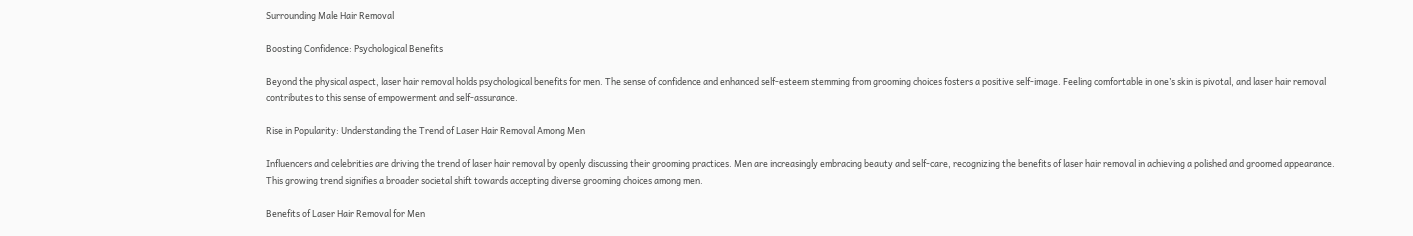Surrounding Male Hair Removal

Boosting Confidence: Psychological Benefits

Beyond the physical aspect, laser hair removal holds psychological benefits for men. The sense of confidence and enhanced self-esteem stemming from grooming choices fosters a positive self-image. Feeling comfortable in one’s skin is pivotal, and laser hair removal contributes to this sense of empowerment and self-assurance.

Rise in Popularity: Understanding the Trend of Laser Hair Removal Among Men

Influencers and celebrities are driving the trend of laser hair removal by openly discussing their grooming practices. Men are increasingly embracing beauty and self-care, recognizing the benefits of laser hair removal in achieving a polished and groomed appearance. This growing trend signifies a broader societal shift towards accepting diverse grooming choices among men.

Benefits of Laser Hair Removal for Men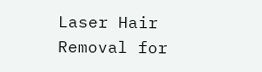Laser Hair Removal for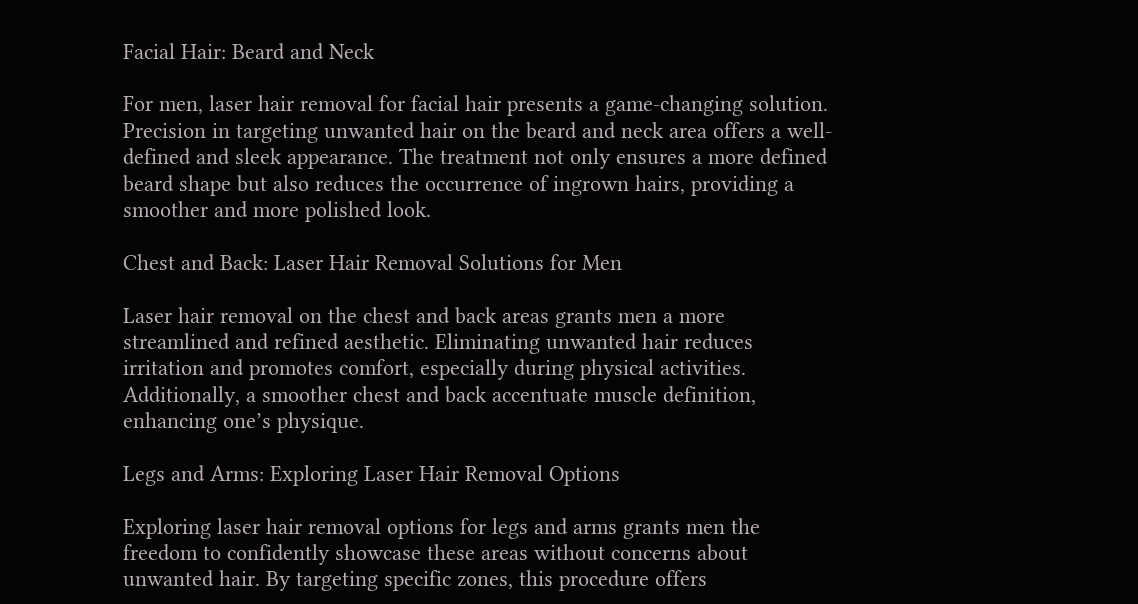Facial Hair: Beard and Neck

For men, laser hair removal for facial hair presents a game-changing solution. Precision in targeting unwanted hair on the beard and neck area offers a well-defined and sleek appearance. The treatment not only ensures a more defined beard shape but also reduces the occurrence of ingrown hairs, providing a smoother and more polished look.

Chest and Back: Laser Hair Removal Solutions for Men

Laser hair removal on the chest and back areas grants men a more streamlined and refined aesthetic. Eliminating unwanted hair reduces irritation and promotes comfort, especially during physical activities. Additionally, a smoother chest and back accentuate muscle definition, enhancing one’s physique.

Legs and Arms: Exploring Laser Hair Removal Options

Exploring laser hair removal options for legs and arms grants men the freedom to confidently showcase these areas without concerns about unwanted hair. By targeting specific zones, this procedure offers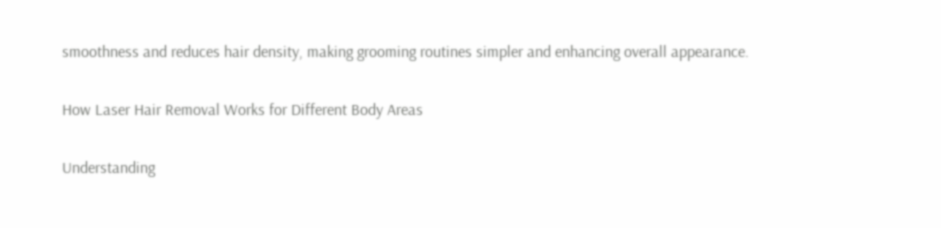smoothness and reduces hair density, making grooming routines simpler and enhancing overall appearance.

How Laser Hair Removal Works for Different Body Areas

Understanding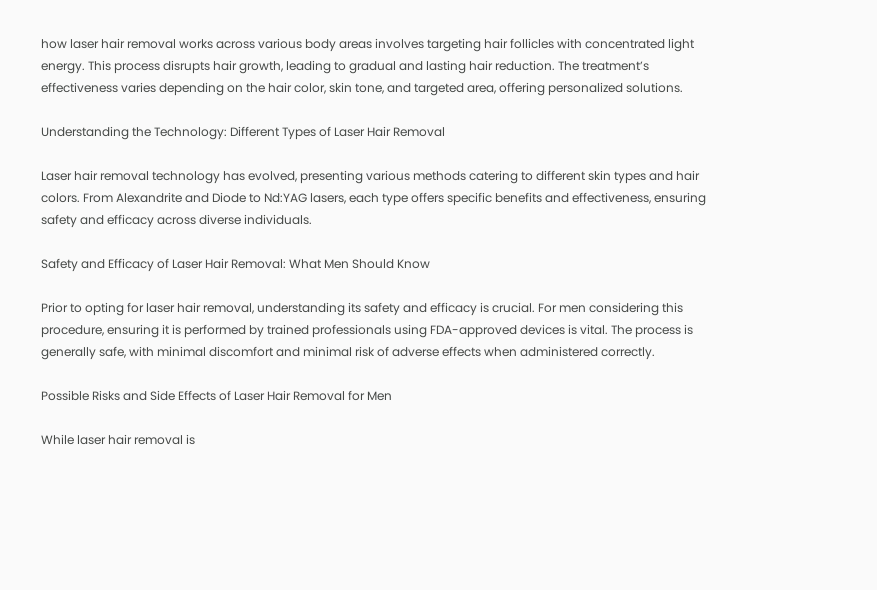how laser hair removal works across various body areas involves targeting hair follicles with concentrated light energy. This process disrupts hair growth, leading to gradual and lasting hair reduction. The treatment’s effectiveness varies depending on the hair color, skin tone, and targeted area, offering personalized solutions.

Understanding the Technology: Different Types of Laser Hair Removal

Laser hair removal technology has evolved, presenting various methods catering to different skin types and hair colors. From Alexandrite and Diode to Nd:YAG lasers, each type offers specific benefits and effectiveness, ensuring safety and efficacy across diverse individuals.

Safety and Efficacy of Laser Hair Removal: What Men Should Know

Prior to opting for laser hair removal, understanding its safety and efficacy is crucial. For men considering this procedure, ensuring it is performed by trained professionals using FDA-approved devices is vital. The process is generally safe, with minimal discomfort and minimal risk of adverse effects when administered correctly.

Possible Risks and Side Effects of Laser Hair Removal for Men

While laser hair removal is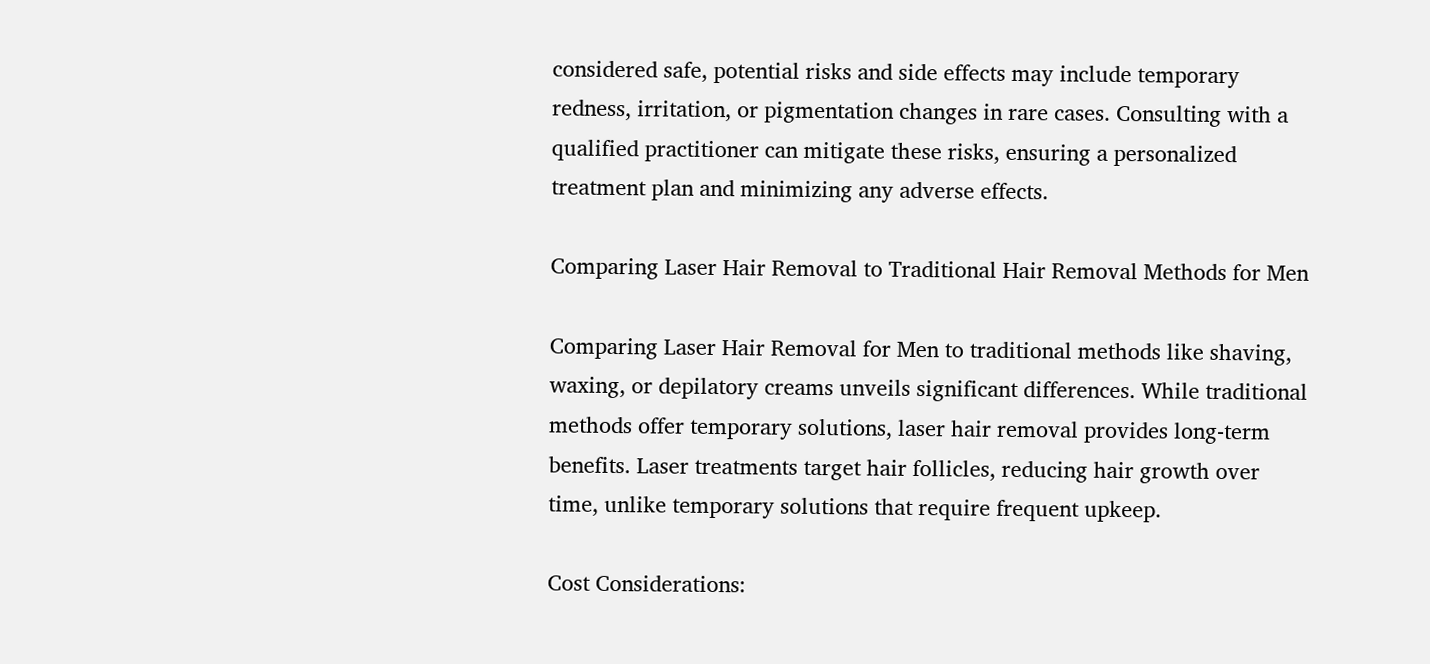considered safe, potential risks and side effects may include temporary redness, irritation, or pigmentation changes in rare cases. Consulting with a qualified practitioner can mitigate these risks, ensuring a personalized treatment plan and minimizing any adverse effects.

Comparing Laser Hair Removal to Traditional Hair Removal Methods for Men

Comparing Laser Hair Removal for Men to traditional methods like shaving, waxing, or depilatory creams unveils significant differences. While traditional methods offer temporary solutions, laser hair removal provides long-term benefits. Laser treatments target hair follicles, reducing hair growth over time, unlike temporary solutions that require frequent upkeep.

Cost Considerations: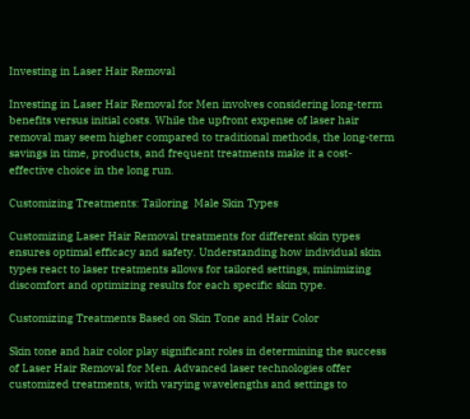Investing in Laser Hair Removal

Investing in Laser Hair Removal for Men involves considering long-term benefits versus initial costs. While the upfront expense of laser hair removal may seem higher compared to traditional methods, the long-term savings in time, products, and frequent treatments make it a cost-effective choice in the long run.

Customizing Treatments: Tailoring  Male Skin Types

Customizing Laser Hair Removal treatments for different skin types ensures optimal efficacy and safety. Understanding how individual skin types react to laser treatments allows for tailored settings, minimizing discomfort and optimizing results for each specific skin type.

Customizing Treatments Based on Skin Tone and Hair Color

Skin tone and hair color play significant roles in determining the success of Laser Hair Removal for Men. Advanced laser technologies offer customized treatments, with varying wavelengths and settings to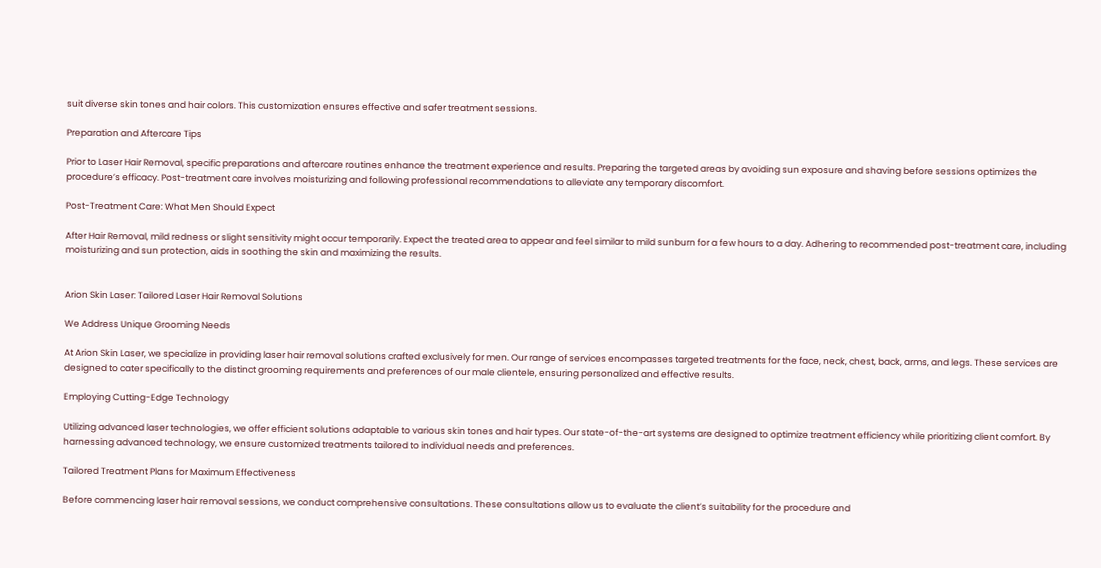suit diverse skin tones and hair colors. This customization ensures effective and safer treatment sessions.

Preparation and Aftercare Tips

Prior to Laser Hair Removal, specific preparations and aftercare routines enhance the treatment experience and results. Preparing the targeted areas by avoiding sun exposure and shaving before sessions optimizes the procedure’s efficacy. Post-treatment care involves moisturizing and following professional recommendations to alleviate any temporary discomfort.

Post-Treatment Care: What Men Should Expect

After Hair Removal, mild redness or slight sensitivity might occur temporarily. Expect the treated area to appear and feel similar to mild sunburn for a few hours to a day. Adhering to recommended post-treatment care, including moisturizing and sun protection, aids in soothing the skin and maximizing the results.


Arion Skin Laser: Tailored Laser Hair Removal Solutions

We Address Unique Grooming Needs

At Arion Skin Laser, we specialize in providing laser hair removal solutions crafted exclusively for men. Our range of services encompasses targeted treatments for the face, neck, chest, back, arms, and legs. These services are designed to cater specifically to the distinct grooming requirements and preferences of our male clientele, ensuring personalized and effective results.

Employing Cutting-Edge Technology

Utilizing advanced laser technologies, we offer efficient solutions adaptable to various skin tones and hair types. Our state-of-the-art systems are designed to optimize treatment efficiency while prioritizing client comfort. By harnessing advanced technology, we ensure customized treatments tailored to individual needs and preferences.

Tailored Treatment Plans for Maximum Effectiveness

Before commencing laser hair removal sessions, we conduct comprehensive consultations. These consultations allow us to evaluate the client’s suitability for the procedure and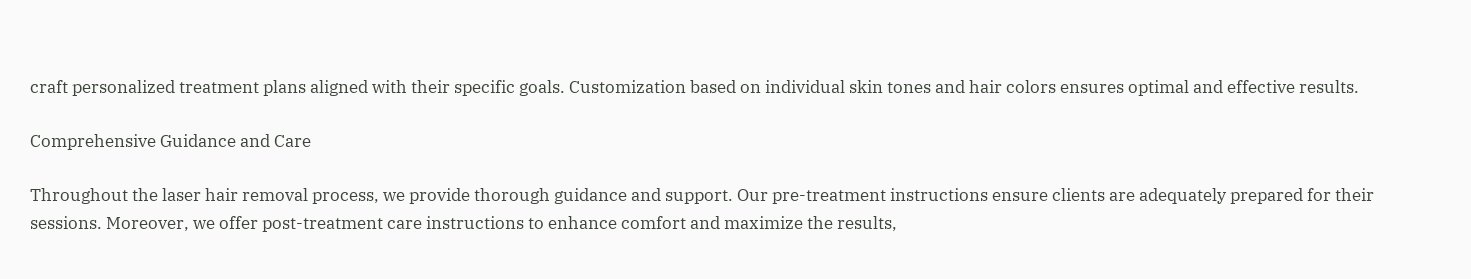craft personalized treatment plans aligned with their specific goals. Customization based on individual skin tones and hair colors ensures optimal and effective results.

Comprehensive Guidance and Care

Throughout the laser hair removal process, we provide thorough guidance and support. Our pre-treatment instructions ensure clients are adequately prepared for their sessions. Moreover, we offer post-treatment care instructions to enhance comfort and maximize the results,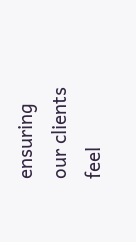ensuring our clients feel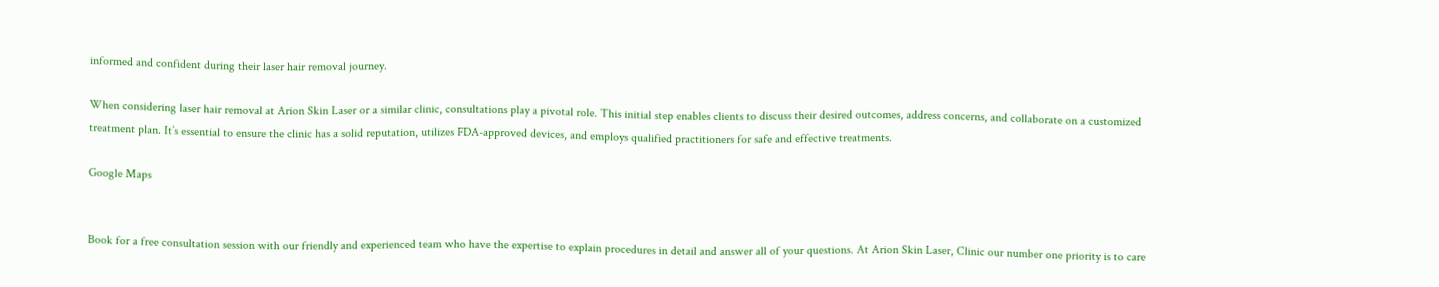informed and confident during their laser hair removal journey.

When considering laser hair removal at Arion Skin Laser or a similar clinic, consultations play a pivotal role. This initial step enables clients to discuss their desired outcomes, address concerns, and collaborate on a customized treatment plan. It’s essential to ensure the clinic has a solid reputation, utilizes FDA-approved devices, and employs qualified practitioners for safe and effective treatments.

Google Maps


Book for a free consultation session with our friendly and experienced team who have the expertise to explain procedures in detail and answer all of your questions. At Arion Skin Laser, Clinic our number one priority is to care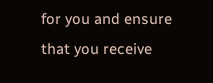for you and ensure that you receive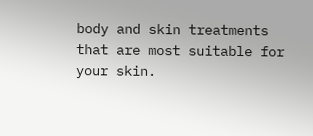body and skin treatments that are most suitable for your skin.